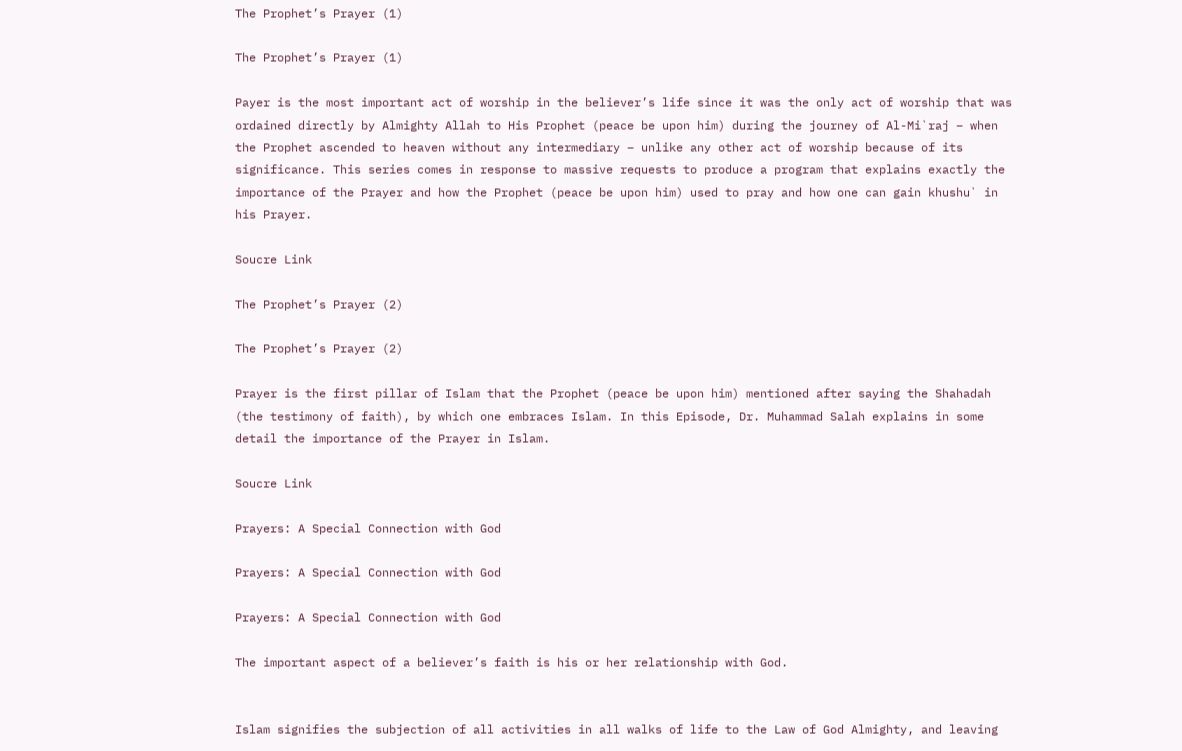The Prophet’s Prayer (1)

The Prophet’s Prayer (1)

Payer is the most important act of worship in the believer’s life since it was the only act of worship that was ordained directly by Almighty Allah to His Prophet (peace be upon him) during the journey of Al-Mi`raj – when the Prophet ascended to heaven without any intermediary – unlike any other act of worship because of its significance. This series comes in response to massive requests to produce a program that explains exactly the importance of the Prayer and how the Prophet (peace be upon him) used to pray and how one can gain khushu` in his Prayer.

Soucre Link

The Prophet’s Prayer (2)

The Prophet’s Prayer (2)

Prayer is the first pillar of Islam that the Prophet (peace be upon him) mentioned after saying the Shahadah (the testimony of faith), by which one embraces Islam. In this Episode, Dr. Muhammad Salah explains in some detail the importance of the Prayer in Islam.

Soucre Link

Prayers: A Special Connection with God

Prayers: A Special Connection with God

Prayers: A Special Connection with God

The important aspect of a believer’s faith is his or her relationship with God.


Islam signifies the subjection of all activities in all walks of life to the Law of God Almighty, and leaving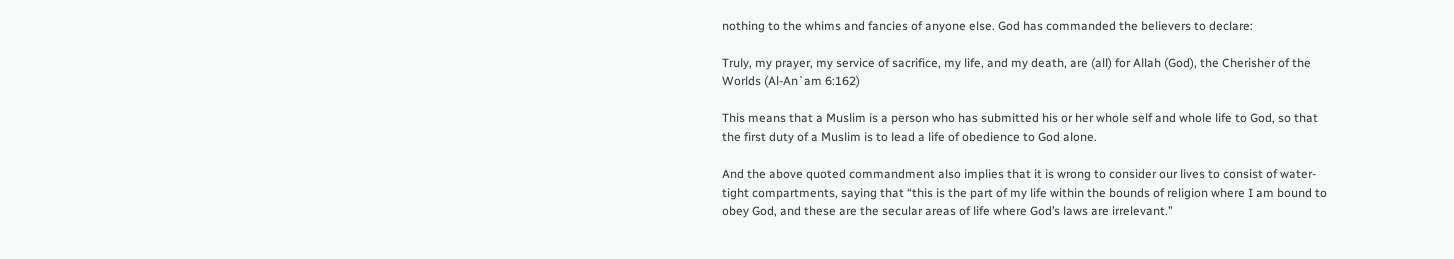nothing to the whims and fancies of anyone else. God has commanded the believers to declare:

Truly, my prayer, my service of sacrifice, my life, and my death, are (all) for Allah (God), the Cherisher of the Worlds (Al-An`am 6:162)

This means that a Muslim is a person who has submitted his or her whole self and whole life to God, so that the first duty of a Muslim is to lead a life of obedience to God alone.

And the above quoted commandment also implies that it is wrong to consider our lives to consist of water-tight compartments, saying that “this is the part of my life within the bounds of religion where I am bound to obey God, and these are the secular areas of life where God’s laws are irrelevant.”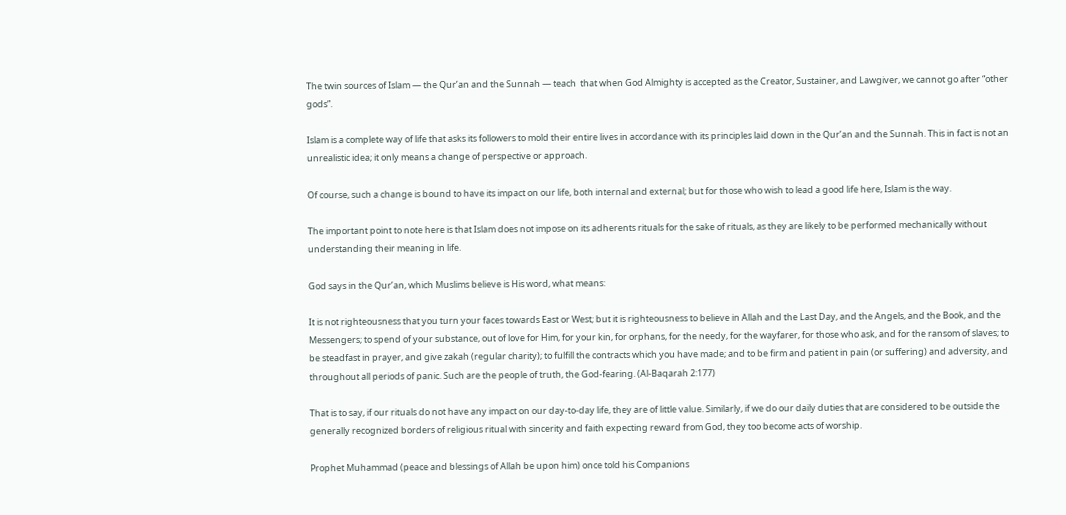The twin sources of Islam — the Qur’an and the Sunnah — teach  that when God Almighty is accepted as the Creator, Sustainer, and Lawgiver, we cannot go after “other gods”.

Islam is a complete way of life that asks its followers to mold their entire lives in accordance with its principles laid down in the Qur’an and the Sunnah. This in fact is not an unrealistic idea; it only means a change of perspective or approach.

Of course, such a change is bound to have its impact on our life, both internal and external; but for those who wish to lead a good life here, Islam is the way.

The important point to note here is that Islam does not impose on its adherents rituals for the sake of rituals, as they are likely to be performed mechanically without understanding their meaning in life.

God says in the Qur’an, which Muslims believe is His word, what means:

It is not righteousness that you turn your faces towards East or West; but it is righteousness to believe in Allah and the Last Day, and the Angels, and the Book, and the Messengers; to spend of your substance, out of love for Him, for your kin, for orphans, for the needy, for the wayfarer, for those who ask, and for the ransom of slaves; to be steadfast in prayer, and give zakah (regular charity); to fulfill the contracts which you have made; and to be firm and patient in pain (or suffering) and adversity, and throughout all periods of panic. Such are the people of truth, the God-fearing. (Al-Baqarah 2:177)

That is to say, if our rituals do not have any impact on our day-to-day life, they are of little value. Similarly, if we do our daily duties that are considered to be outside the generally recognized borders of religious ritual with sincerity and faith expecting reward from God, they too become acts of worship.

Prophet Muhammad (peace and blessings of Allah be upon him) once told his Companions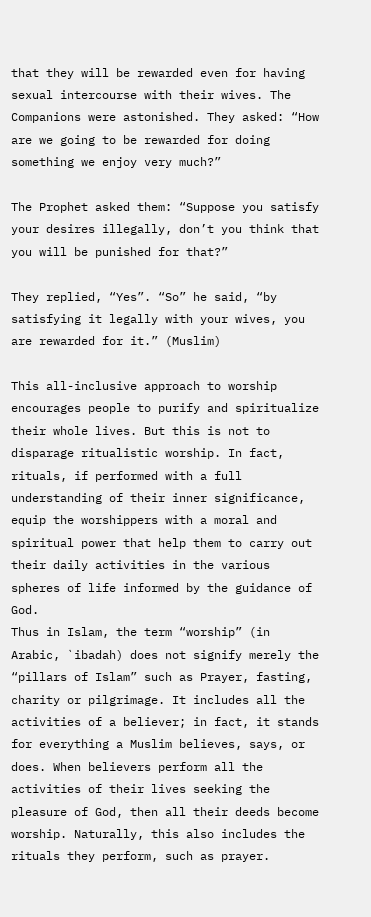that they will be rewarded even for having sexual intercourse with their wives. The Companions were astonished. They asked: “How are we going to be rewarded for doing something we enjoy very much?”

The Prophet asked them: “Suppose you satisfy your desires illegally, don’t you think that you will be punished for that?”

They replied, “Yes”. “So” he said, “by satisfying it legally with your wives, you are rewarded for it.” (Muslim)

This all-inclusive approach to worship encourages people to purify and spiritualize their whole lives. But this is not to disparage ritualistic worship. In fact, rituals, if performed with a full understanding of their inner significance, equip the worshippers with a moral and spiritual power that help them to carry out their daily activities in the various spheres of life informed by the guidance of God.
Thus in Islam, the term “worship” (in Arabic, `ibadah) does not signify merely the “pillars of Islam” such as Prayer, fasting, charity or pilgrimage. It includes all the activities of a believer; in fact, it stands for everything a Muslim believes, says, or does. When believers perform all the activities of their lives seeking the pleasure of God, then all their deeds become worship. Naturally, this also includes the rituals they perform, such as prayer.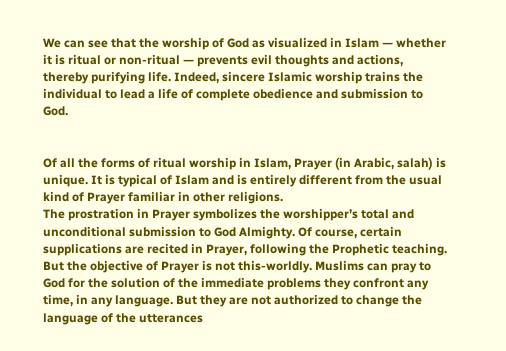We can see that the worship of God as visualized in Islam — whether it is ritual or non-ritual — prevents evil thoughts and actions, thereby purifying life. Indeed, sincere Islamic worship trains the individual to lead a life of complete obedience and submission to God.


Of all the forms of ritual worship in Islam, Prayer (in Arabic, salah) is unique. It is typical of Islam and is entirely different from the usual kind of Prayer familiar in other religions.
The prostration in Prayer symbolizes the worshipper’s total and unconditional submission to God Almighty. Of course, certain supplications are recited in Prayer, following the Prophetic teaching.
But the objective of Prayer is not this-worldly. Muslims can pray to God for the solution of the immediate problems they confront any time, in any language. But they are not authorized to change the language of the utterances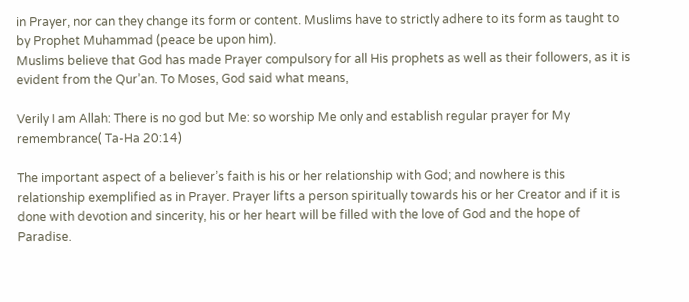in Prayer, nor can they change its form or content. Muslims have to strictly adhere to its form as taught to by Prophet Muhammad (peace be upon him).
Muslims believe that God has made Prayer compulsory for all His prophets as well as their followers, as it is evident from the Qur’an. To Moses, God said what means,

Verily I am Allah: There is no god but Me: so worship Me only and establish regular prayer for My remembrance( Ta-Ha 20:14)

The important aspect of a believer’s faith is his or her relationship with God; and nowhere is this relationship exemplified as in Prayer. Prayer lifts a person spiritually towards his or her Creator and if it is done with devotion and sincerity, his or her heart will be filled with the love of God and the hope of Paradise.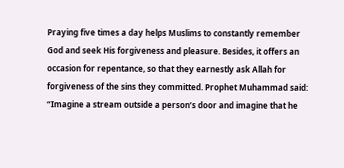Praying five times a day helps Muslims to constantly remember God and seek His forgiveness and pleasure. Besides, it offers an occasion for repentance, so that they earnestly ask Allah for forgiveness of the sins they committed. Prophet Muhammad said: “Imagine a stream outside a person’s door and imagine that he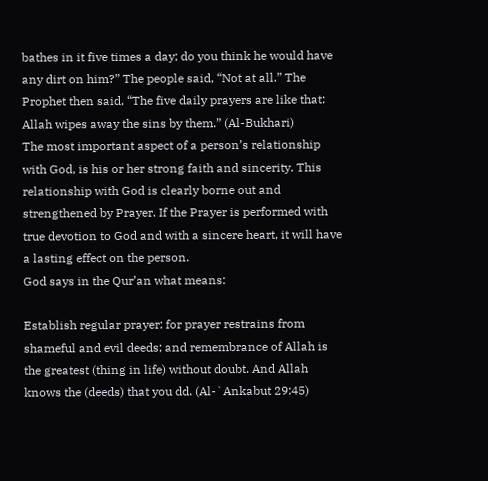bathes in it five times a day; do you think he would have any dirt on him?” The people said, “Not at all.” The Prophet then said, “The five daily prayers are like that: Allah wipes away the sins by them.” (Al-Bukhari)
The most important aspect of a person’s relationship with God, is his or her strong faith and sincerity. This relationship with God is clearly borne out and strengthened by Prayer. If the Prayer is performed with true devotion to God and with a sincere heart, it will have a lasting effect on the person.
God says in the Qur’an what means:

Establish regular prayer: for prayer restrains from shameful and evil deeds; and remembrance of Allah is the greatest (thing in life) without doubt. And Allah knows the (deeds) that you dd. (Al-`Ankabut 29:45)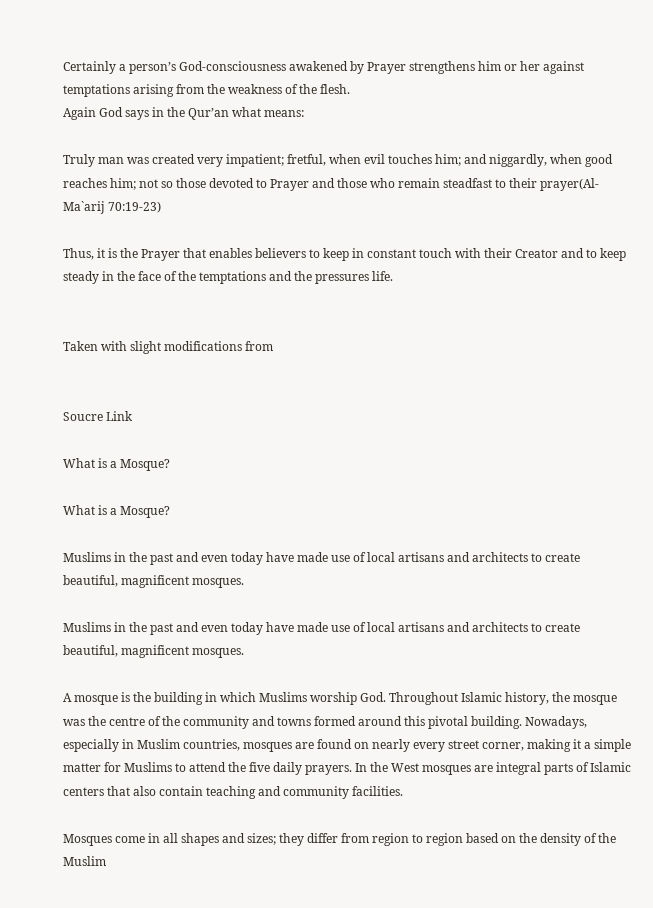Certainly a person’s God-consciousness awakened by Prayer strengthens him or her against temptations arising from the weakness of the flesh.
Again God says in the Qur’an what means:

Truly man was created very impatient; fretful, when evil touches him; and niggardly, when good reaches him; not so those devoted to Prayer and those who remain steadfast to their prayer(Al-Ma`arij 70:19-23)

Thus, it is the Prayer that enables believers to keep in constant touch with their Creator and to keep steady in the face of the temptations and the pressures life.


Taken with slight modifications from


Soucre Link

What is a Mosque?

What is a Mosque?

Muslims in the past and even today have made use of local artisans and architects to create beautiful, magnificent mosques.

Muslims in the past and even today have made use of local artisans and architects to create beautiful, magnificent mosques.

A mosque is the building in which Muslims worship God. Throughout Islamic history, the mosque was the centre of the community and towns formed around this pivotal building. Nowadays, especially in Muslim countries, mosques are found on nearly every street corner, making it a simple matter for Muslims to attend the five daily prayers. In the West mosques are integral parts of Islamic centers that also contain teaching and community facilities.

Mosques come in all shapes and sizes; they differ from region to region based on the density of the Muslim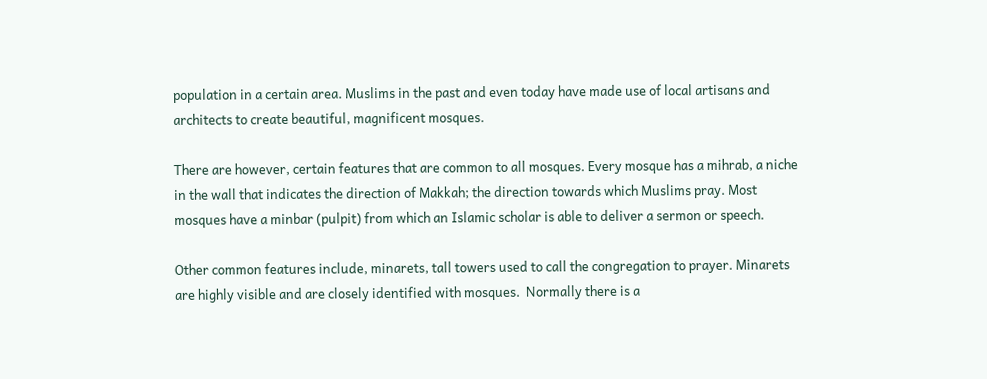population in a certain area. Muslims in the past and even today have made use of local artisans and architects to create beautiful, magnificent mosques.

There are however, certain features that are common to all mosques. Every mosque has a mihrab, a niche in the wall that indicates the direction of Makkah; the direction towards which Muslims pray. Most mosques have a minbar (pulpit) from which an Islamic scholar is able to deliver a sermon or speech.

Other common features include, minarets, tall towers used to call the congregation to prayer. Minarets are highly visible and are closely identified with mosques.  Normally there is a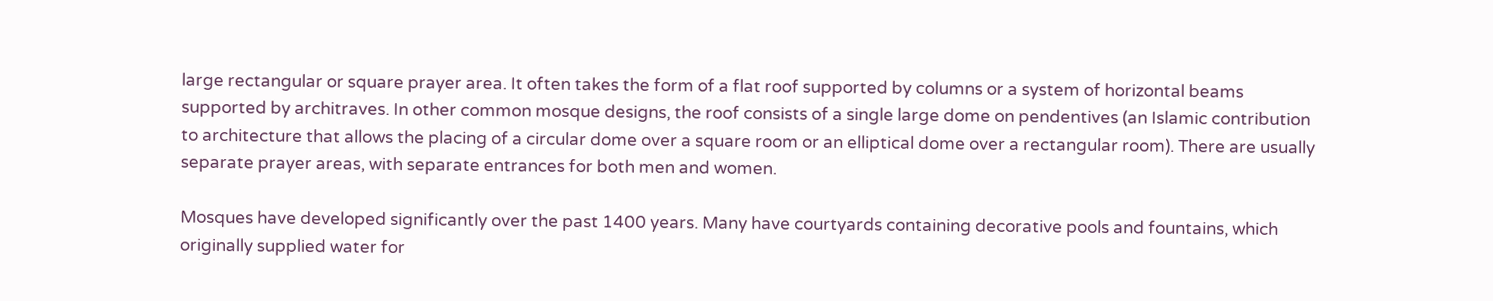large rectangular or square prayer area. It often takes the form of a flat roof supported by columns or a system of horizontal beams supported by architraves. In other common mosque designs, the roof consists of a single large dome on pendentives (an Islamic contribution to architecture that allows the placing of a circular dome over a square room or an elliptical dome over a rectangular room). There are usually separate prayer areas, with separate entrances for both men and women.

Mosques have developed significantly over the past 1400 years. Many have courtyards containing decorative pools and fountains, which originally supplied water for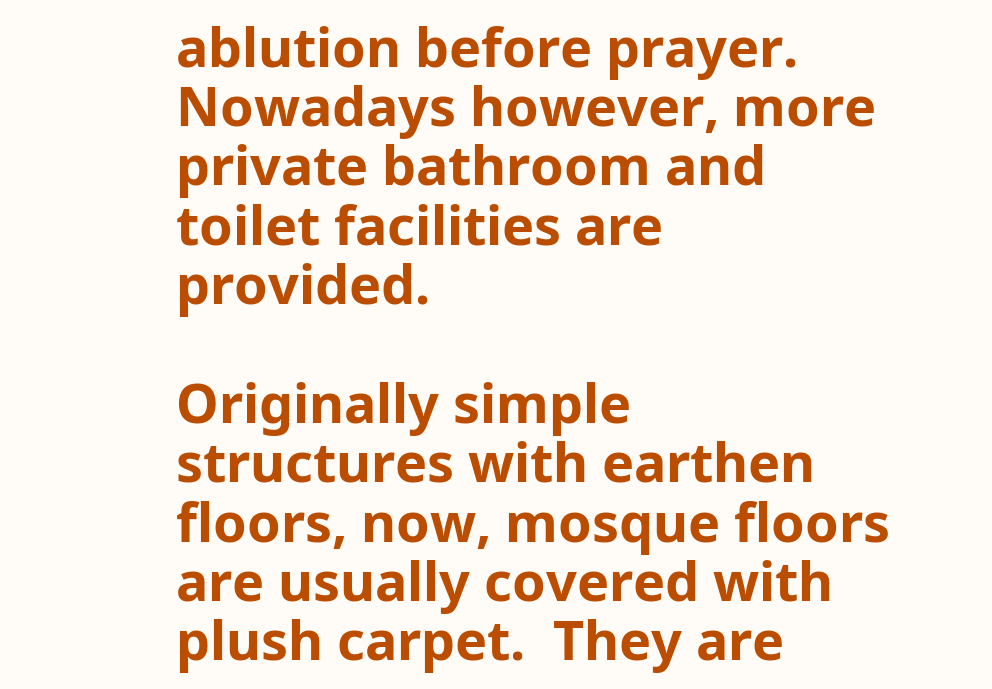ablution before prayer. Nowadays however, more private bathroom and toilet facilities are provided.

Originally simple structures with earthen floors, now, mosque floors are usually covered with plush carpet.  They are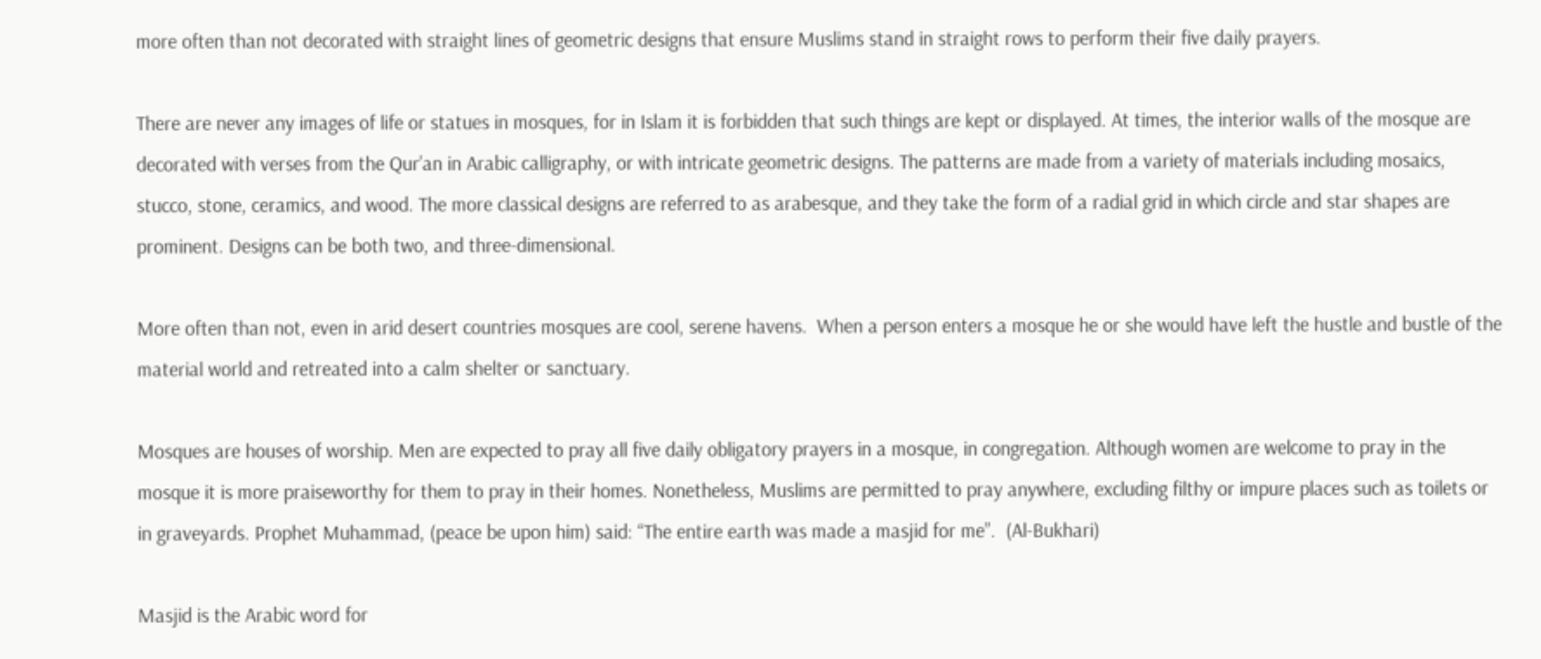more often than not decorated with straight lines of geometric designs that ensure Muslims stand in straight rows to perform their five daily prayers.

There are never any images of life or statues in mosques, for in Islam it is forbidden that such things are kept or displayed. At times, the interior walls of the mosque are decorated with verses from the Qur’an in Arabic calligraphy, or with intricate geometric designs. The patterns are made from a variety of materials including mosaics, stucco, stone, ceramics, and wood. The more classical designs are referred to as arabesque, and they take the form of a radial grid in which circle and star shapes are prominent. Designs can be both two, and three-dimensional.

More often than not, even in arid desert countries mosques are cool, serene havens.  When a person enters a mosque he or she would have left the hustle and bustle of the material world and retreated into a calm shelter or sanctuary.

Mosques are houses of worship. Men are expected to pray all five daily obligatory prayers in a mosque, in congregation. Although women are welcome to pray in the mosque it is more praiseworthy for them to pray in their homes. Nonetheless, Muslims are permitted to pray anywhere, excluding filthy or impure places such as toilets or in graveyards. Prophet Muhammad, (peace be upon him) said: “The entire earth was made a masjid for me”.  (Al-Bukhari)

Masjid is the Arabic word for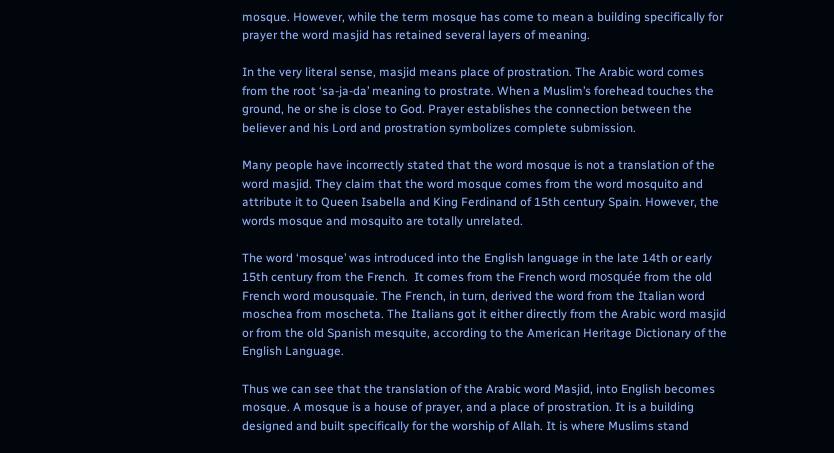mosque. However, while the term mosque has come to mean a building specifically for prayer the word masjid has retained several layers of meaning.

In the very literal sense, masjid means place of prostration. The Arabic word comes from the root ‘sa-ja-da’ meaning to prostrate. When a Muslim’s forehead touches the ground, he or she is close to God. Prayer establishes the connection between the believer and his Lord and prostration symbolizes complete submission.

Many people have incorrectly stated that the word mosque is not a translation of the word masjid. They claim that the word mosque comes from the word mosquito and attribute it to Queen Isabella and King Ferdinand of 15th century Spain. However, the words mosque and mosquito are totally unrelated.

The word ‘mosque’ was introduced into the English language in the late 14th or early 15th century from the French.  It comes from the French word mosquée from the old French word mousquaie. The French, in turn, derived the word from the Italian word moschea from moscheta. The Italians got it either directly from the Arabic word masjid or from the old Spanish mesquite, according to the American Heritage Dictionary of the English Language.

Thus we can see that the translation of the Arabic word Masjid, into English becomes mosque. A mosque is a house of prayer, and a place of prostration. It is a building designed and built specifically for the worship of Allah. It is where Muslims stand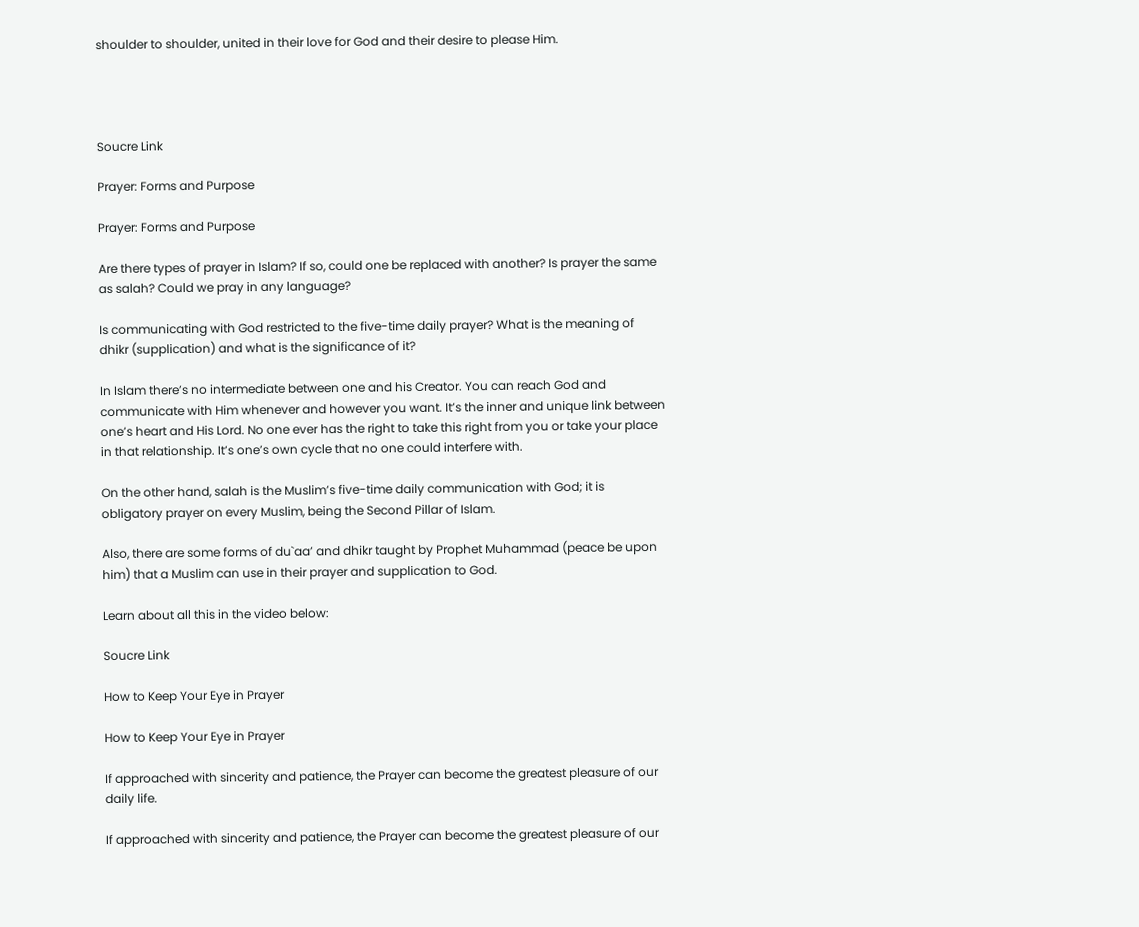shoulder to shoulder, united in their love for God and their desire to please Him.




Soucre Link

Prayer: Forms and Purpose

Prayer: Forms and Purpose

Are there types of prayer in Islam? If so, could one be replaced with another? Is prayer the same as salah? Could we pray in any language?

Is communicating with God restricted to the five-time daily prayer? What is the meaning of dhikr (supplication) and what is the significance of it?

In Islam there’s no intermediate between one and his Creator. You can reach God and communicate with Him whenever and however you want. It’s the inner and unique link between one’s heart and His Lord. No one ever has the right to take this right from you or take your place in that relationship. It’s one’s own cycle that no one could interfere with.

On the other hand, salah is the Muslim’s five-time daily communication with God; it is obligatory prayer on every Muslim, being the Second Pillar of Islam.

Also, there are some forms of du`aa’ and dhikr taught by Prophet Muhammad (peace be upon him) that a Muslim can use in their prayer and supplication to God.

Learn about all this in the video below:

Soucre Link

How to Keep Your Eye in Prayer

How to Keep Your Eye in Prayer

If approached with sincerity and patience, the Prayer can become the greatest pleasure of our daily life.

If approached with sincerity and patience, the Prayer can become the greatest pleasure of our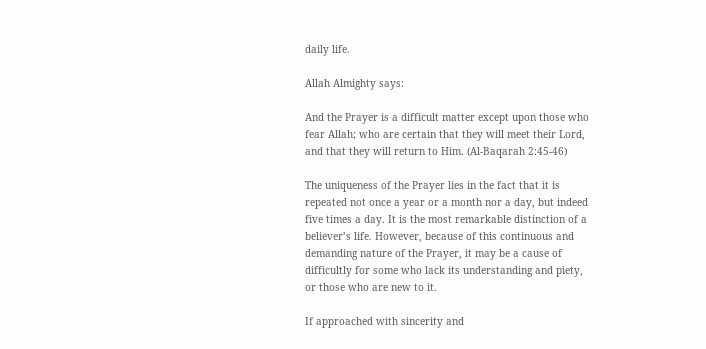daily life.

Allah Almighty says:

And the Prayer is a difficult matter except upon those who fear Allah; who are certain that they will meet their Lord, and that they will return to Him. (Al-Baqarah 2:45-46)

The uniqueness of the Prayer lies in the fact that it is repeated not once a year or a month nor a day, but indeed five times a day. It is the most remarkable distinction of a believer’s life. However, because of this continuous and demanding nature of the Prayer, it may be a cause of difficultly for some who lack its understanding and piety, or those who are new to it.

If approached with sincerity and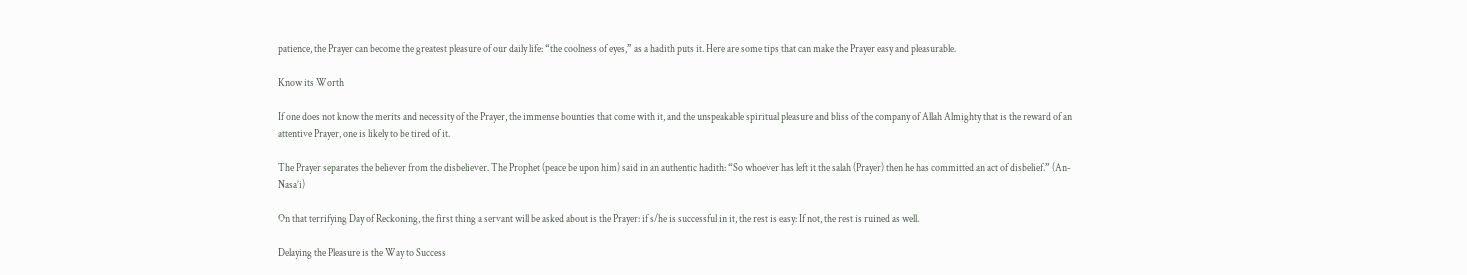patience, the Prayer can become the greatest pleasure of our daily life: “the coolness of eyes,” as a hadith puts it. Here are some tips that can make the Prayer easy and pleasurable.

Know its Worth

If one does not know the merits and necessity of the Prayer, the immense bounties that come with it, and the unspeakable spiritual pleasure and bliss of the company of Allah Almighty that is the reward of an attentive Prayer, one is likely to be tired of it.

The Prayer separates the believer from the disbeliever. The Prophet (peace be upon him) said in an authentic hadith: “So whoever has left it the salah (Prayer) then he has committed an act of disbelief.” (An-Nasa’i)

On that terrifying Day of Reckoning, the first thing a servant will be asked about is the Prayer: if s/he is successful in it, the rest is easy: If not, the rest is ruined as well.

Delaying the Pleasure is the Way to Success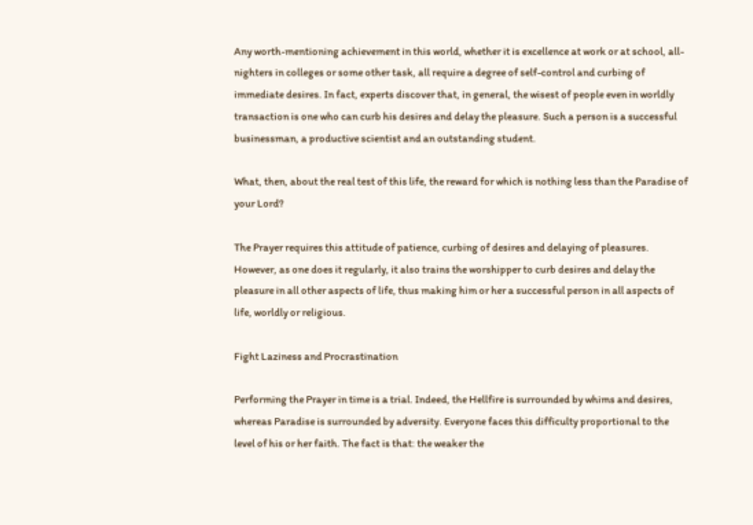Any worth-mentioning achievement in this world, whether it is excellence at work or at school, all-nighters in colleges or some other task, all require a degree of self-control and curbing of immediate desires. In fact, experts discover that, in general, the wisest of people even in worldly transaction is one who can curb his desires and delay the pleasure. Such a person is a successful businessman, a productive scientist and an outstanding student.

What, then, about the real test of this life, the reward for which is nothing less than the Paradise of your Lord?

The Prayer requires this attitude of patience, curbing of desires and delaying of pleasures. However, as one does it regularly, it also trains the worshipper to curb desires and delay the pleasure in all other aspects of life, thus making him or her a successful person in all aspects of life, worldly or religious.

Fight Laziness and Procrastination

Performing the Prayer in time is a trial. Indeed, the Hellfire is surrounded by whims and desires, whereas Paradise is surrounded by adversity. Everyone faces this difficulty proportional to the level of his or her faith. The fact is that: the weaker the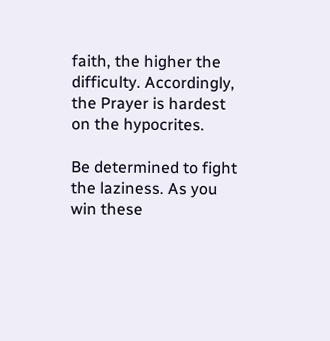faith, the higher the difficulty. Accordingly, the Prayer is hardest on the hypocrites.

Be determined to fight the laziness. As you win these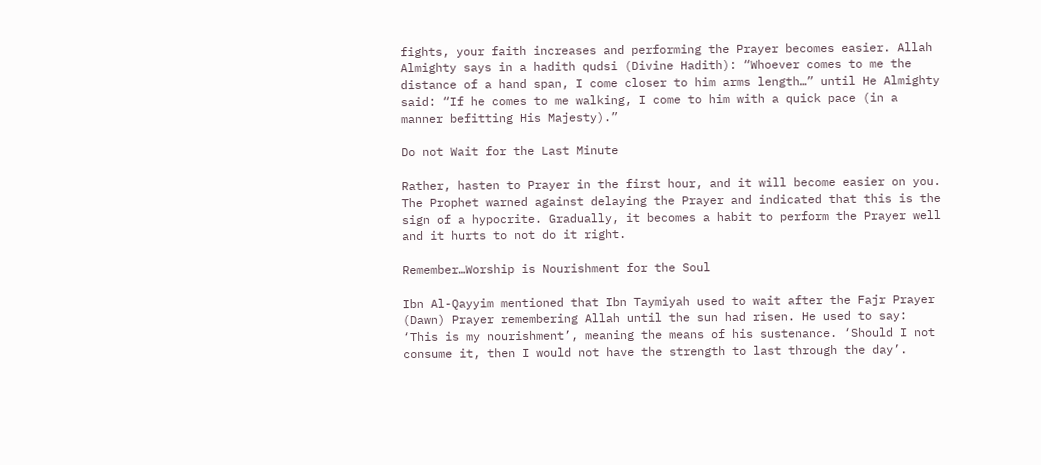fights, your faith increases and performing the Prayer becomes easier. Allah Almighty says in a hadith qudsi (Divine Hadith): “Whoever comes to me the distance of a hand span, I come closer to him arms length…” until He Almighty said: “If he comes to me walking, I come to him with a quick pace (in a manner befitting His Majesty).”

Do not Wait for the Last Minute

Rather, hasten to Prayer in the first hour, and it will become easier on you. The Prophet warned against delaying the Prayer and indicated that this is the sign of a hypocrite. Gradually, it becomes a habit to perform the Prayer well and it hurts to not do it right.

Remember…Worship is Nourishment for the Soul

Ibn Al-Qayyim mentioned that Ibn Taymiyah used to wait after the Fajr Prayer (Dawn) Prayer remembering Allah until the sun had risen. He used to say: ‘This is my nourishment’, meaning the means of his sustenance. ‘Should I not consume it, then I would not have the strength to last through the day’.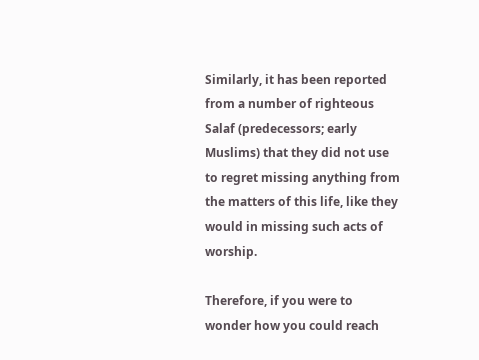Similarly, it has been reported from a number of righteous Salaf (predecessors; early Muslims) that they did not use to regret missing anything from the matters of this life, like they would in missing such acts of worship.

Therefore, if you were to wonder how you could reach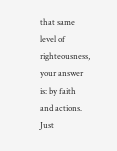that same level of righteousness, your answer is: by faith and actions. Just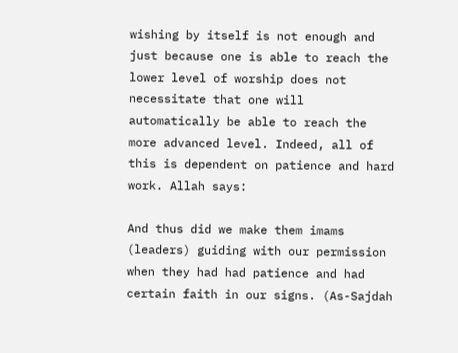wishing by itself is not enough and just because one is able to reach the lower level of worship does not necessitate that one will automatically be able to reach the more advanced level. Indeed, all of this is dependent on patience and hard work. Allah says:

And thus did we make them imams (leaders) guiding with our permission when they had had patience and had certain faith in our signs. (As-Sajdah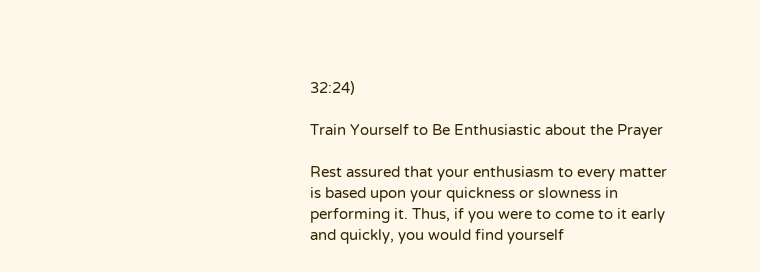32:24)

Train Yourself to Be Enthusiastic about the Prayer

Rest assured that your enthusiasm to every matter is based upon your quickness or slowness in performing it. Thus, if you were to come to it early and quickly, you would find yourself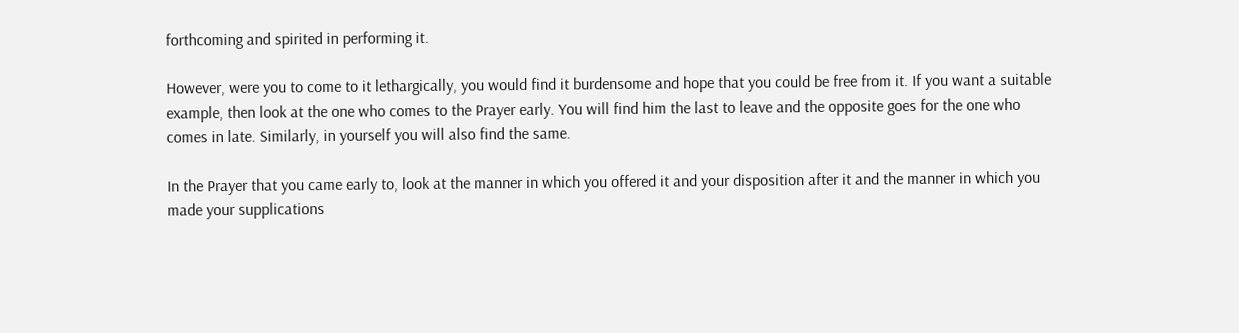forthcoming and spirited in performing it.

However, were you to come to it lethargically, you would find it burdensome and hope that you could be free from it. If you want a suitable example, then look at the one who comes to the Prayer early. You will find him the last to leave and the opposite goes for the one who comes in late. Similarly, in yourself you will also find the same.

In the Prayer that you came early to, look at the manner in which you offered it and your disposition after it and the manner in which you made your supplications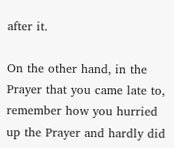after it.

On the other hand, in the Prayer that you came late to, remember how you hurried up the Prayer and hardly did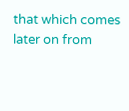that which comes later on from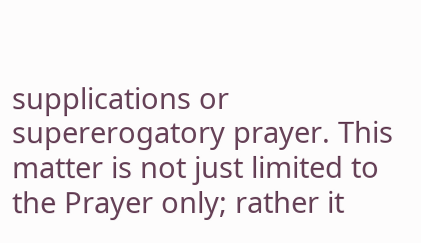supplications or supererogatory prayer. This matter is not just limited to the Prayer only; rather it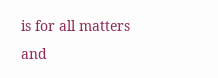is for all matters and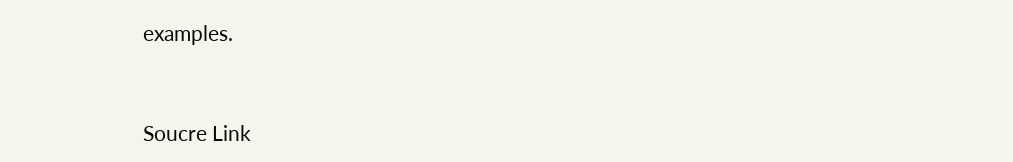examples.



Soucre Link